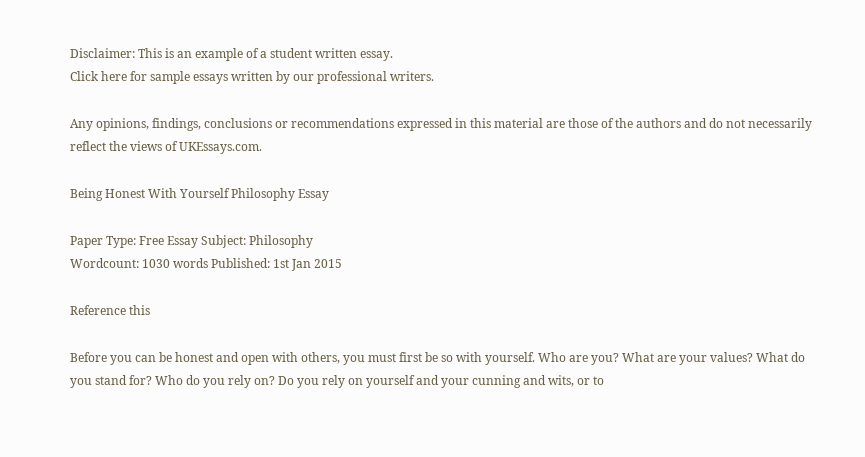Disclaimer: This is an example of a student written essay.
Click here for sample essays written by our professional writers.

Any opinions, findings, conclusions or recommendations expressed in this material are those of the authors and do not necessarily reflect the views of UKEssays.com.

Being Honest With Yourself Philosophy Essay

Paper Type: Free Essay Subject: Philosophy
Wordcount: 1030 words Published: 1st Jan 2015

Reference this

Before you can be honest and open with others, you must first be so with yourself. Who are you? What are your values? What do you stand for? Who do you rely on? Do you rely on yourself and your cunning and wits, or to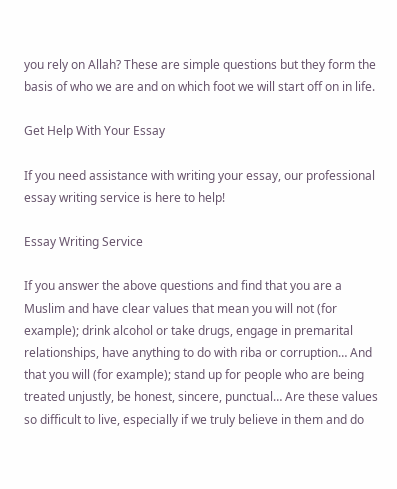you rely on Allah? These are simple questions but they form the basis of who we are and on which foot we will start off on in life.

Get Help With Your Essay

If you need assistance with writing your essay, our professional essay writing service is here to help!

Essay Writing Service

If you answer the above questions and find that you are a Muslim and have clear values that mean you will not (for example); drink alcohol or take drugs, engage in premarital relationships, have anything to do with riba or corruption… And that you will (for example); stand up for people who are being treated unjustly, be honest, sincere, punctual… Are these values so difficult to live, especially if we truly believe in them and do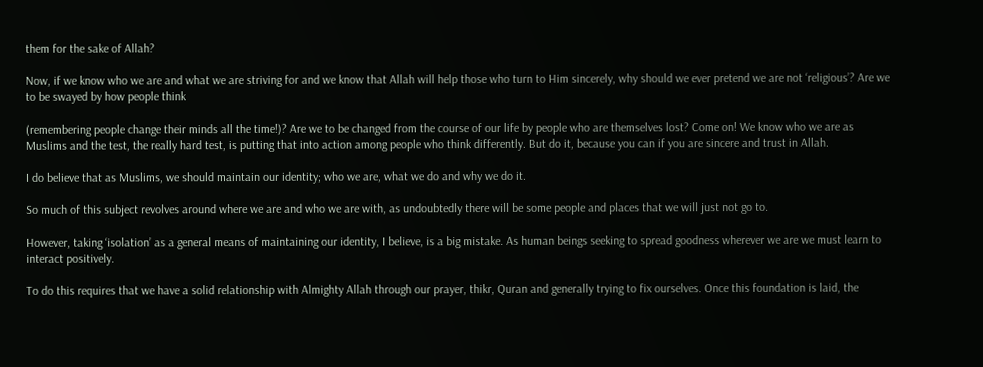them for the sake of Allah?

Now, if we know who we are and what we are striving for and we know that Allah will help those who turn to Him sincerely, why should we ever pretend we are not ‘religious’? Are we to be swayed by how people think

(remembering people change their minds all the time!)? Are we to be changed from the course of our life by people who are themselves lost? Come on! We know who we are as Muslims and the test, the really hard test, is putting that into action among people who think differently. But do it, because you can if you are sincere and trust in Allah.

I do believe that as Muslims, we should maintain our identity; who we are, what we do and why we do it.

So much of this subject revolves around where we are and who we are with, as undoubtedly there will be some people and places that we will just not go to.

However, taking ‘isolation’ as a general means of maintaining our identity, I believe, is a big mistake. As human beings seeking to spread goodness wherever we are we must learn to interact positively.

To do this requires that we have a solid relationship with Almighty Allah through our prayer, thikr, Quran and generally trying to fix ourselves. Once this foundation is laid, the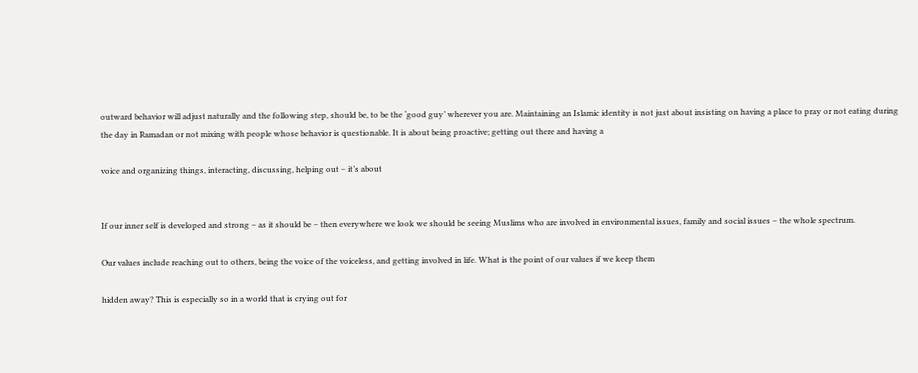outward behavior will adjust naturally and the following step, should be, to be the ‘good guy’ wherever you are. Maintaining an Islamic identity is not just about insisting on having a place to pray or not eating during the day in Ramadan or not mixing with people whose behavior is questionable. It is about being proactive; getting out there and having a

voice and organizing things, interacting, discussing, helping out – it’s about


If our inner self is developed and strong – as it should be – then everywhere we look we should be seeing Muslims who are involved in environmental issues, family and social issues – the whole spectrum.

Our values include reaching out to others, being the voice of the voiceless, and getting involved in life. What is the point of our values if we keep them

hidden away? This is especially so in a world that is crying out for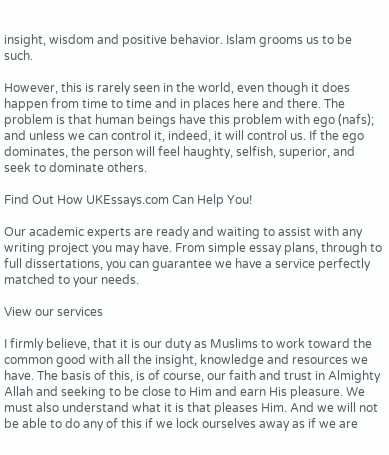insight, wisdom and positive behavior. Islam grooms us to be such.

However, this is rarely seen in the world, even though it does happen from time to time and in places here and there. The problem is that human beings have this problem with ego (nafs); and unless we can control it, indeed, it will control us. If the ego dominates, the person will feel haughty, selfish, superior, and seek to dominate others.

Find Out How UKEssays.com Can Help You!

Our academic experts are ready and waiting to assist with any writing project you may have. From simple essay plans, through to full dissertations, you can guarantee we have a service perfectly matched to your needs.

View our services

I firmly believe, that it is our duty as Muslims to work toward the common good with all the insight, knowledge and resources we have. The basis of this, is of course, our faith and trust in Almighty Allah and seeking to be close to Him and earn His pleasure. We must also understand what it is that pleases Him. And we will not be able to do any of this if we lock ourselves away as if we are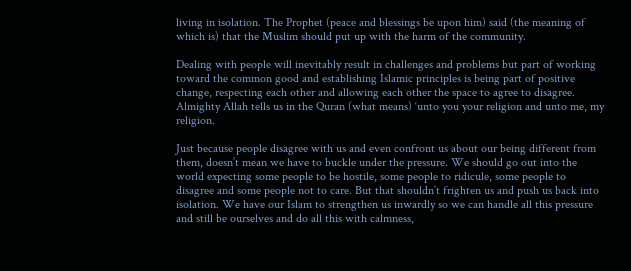living in isolation. The Prophet (peace and blessings be upon him) said (the meaning of which is) that the Muslim should put up with the harm of the community.

Dealing with people will inevitably result in challenges and problems but part of working toward the common good and establishing Islamic principles is being part of positive change, respecting each other and allowing each other the space to agree to disagree. Almighty Allah tells us in the Quran (what means) ‘unto you your religion and unto me, my religion.

Just because people disagree with us and even confront us about our being different from them, doesn’t mean we have to buckle under the pressure. We should go out into the world expecting some people to be hostile, some people to ridicule, some people to disagree and some people not to care. But that shouldn’t frighten us and push us back into isolation. We have our Islam to strengthen us inwardly so we can handle all this pressure and still be ourselves and do all this with calmness,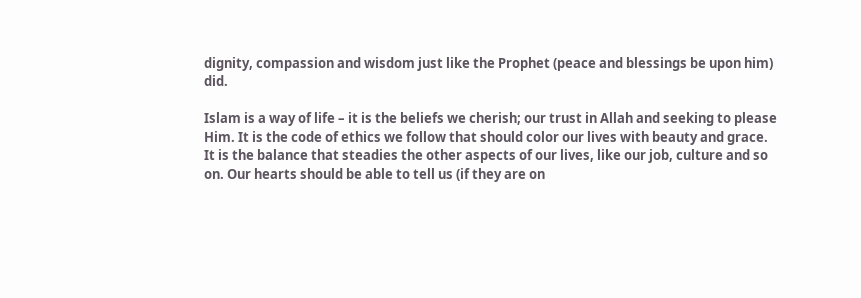dignity, compassion and wisdom just like the Prophet (peace and blessings be upon him) did.

Islam is a way of life – it is the beliefs we cherish; our trust in Allah and seeking to please Him. It is the code of ethics we follow that should color our lives with beauty and grace. It is the balance that steadies the other aspects of our lives, like our job, culture and so on. Our hearts should be able to tell us (if they are on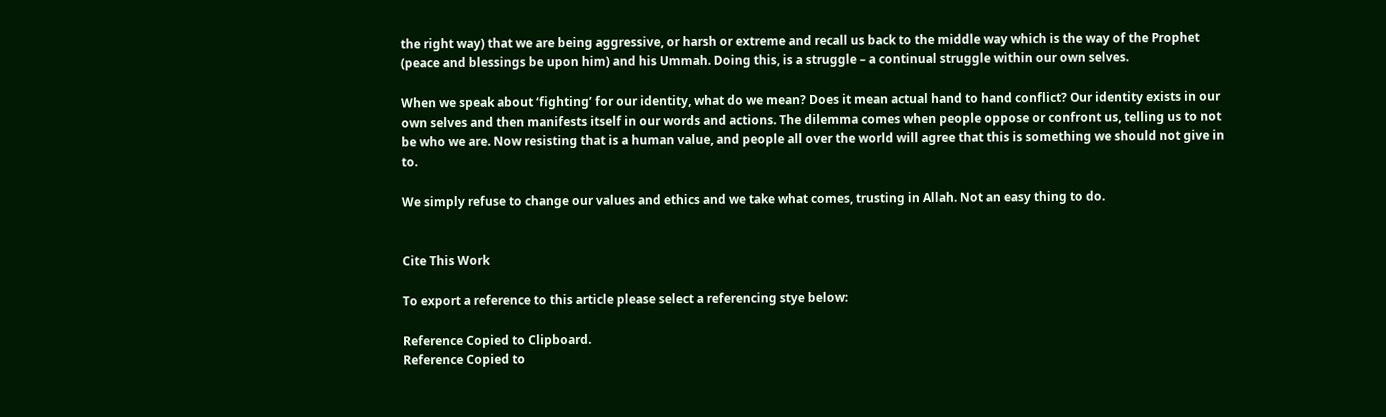the right way) that we are being aggressive, or harsh or extreme and recall us back to the middle way which is the way of the Prophet (peace and blessings be upon him) and his Ummah. Doing this, is a struggle – a continual struggle within our own selves.

When we speak about ‘fighting’ for our identity, what do we mean? Does it mean actual hand to hand conflict? Our identity exists in our own selves and then manifests itself in our words and actions. The dilemma comes when people oppose or confront us, telling us to not be who we are. Now resisting that is a human value, and people all over the world will agree that this is something we should not give in to.

We simply refuse to change our values and ethics and we take what comes, trusting in Allah. Not an easy thing to do.


Cite This Work

To export a reference to this article please select a referencing stye below:

Reference Copied to Clipboard.
Reference Copied to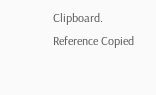Clipboard.
Reference Copied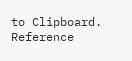to Clipboard.
Reference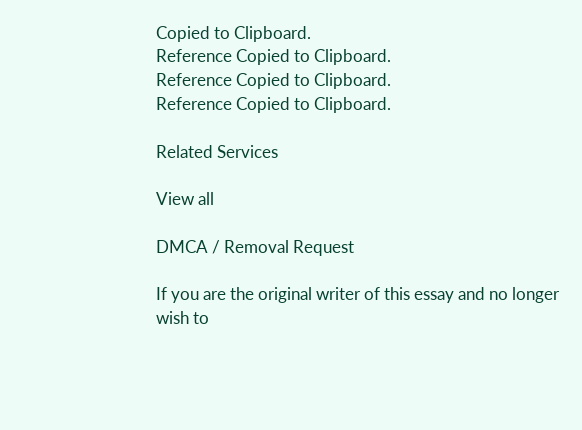Copied to Clipboard.
Reference Copied to Clipboard.
Reference Copied to Clipboard.
Reference Copied to Clipboard.

Related Services

View all

DMCA / Removal Request

If you are the original writer of this essay and no longer wish to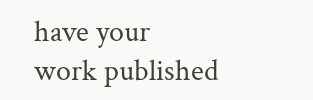have your work published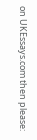on UKEssays.com then please: